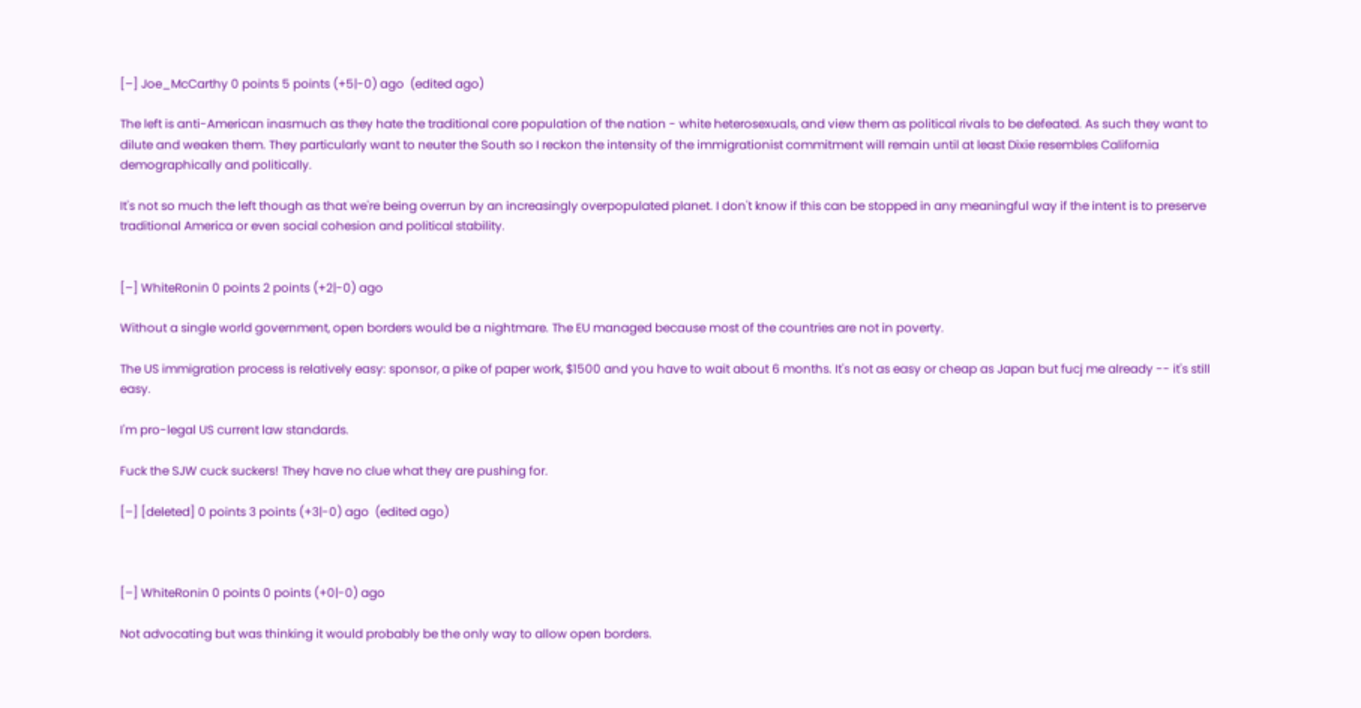[–] Joe_McCarthy 0 points 5 points (+5|-0) ago  (edited ago)

The left is anti-American inasmuch as they hate the traditional core population of the nation - white heterosexuals, and view them as political rivals to be defeated. As such they want to dilute and weaken them. They particularly want to neuter the South so I reckon the intensity of the immigrationist commitment will remain until at least Dixie resembles California demographically and politically.

It's not so much the left though as that we're being overrun by an increasingly overpopulated planet. I don't know if this can be stopped in any meaningful way if the intent is to preserve traditional America or even social cohesion and political stability.


[–] WhiteRonin 0 points 2 points (+2|-0) ago

Without a single world government, open borders would be a nightmare. The EU managed because most of the countries are not in poverty.

The US immigration process is relatively easy: sponsor, a pike of paper work, $1500 and you have to wait about 6 months. It's not as easy or cheap as Japan but fucj me already -- it's still easy.

I'm pro-legal US current law standards.

Fuck the SJW cuck suckers! They have no clue what they are pushing for.

[–] [deleted] 0 points 3 points (+3|-0) ago  (edited ago)



[–] WhiteRonin 0 points 0 points (+0|-0) ago

Not advocating but was thinking it would probably be the only way to allow open borders.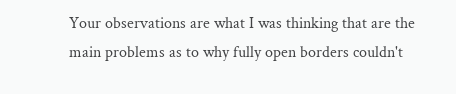Your observations are what I was thinking that are the main problems as to why fully open borders couldn't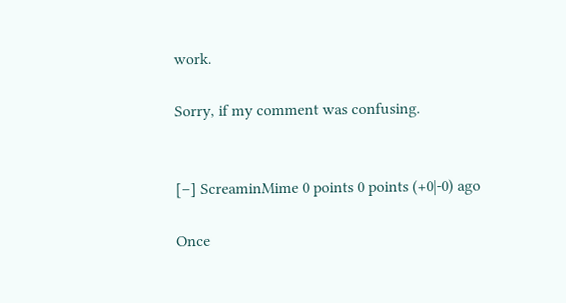work.

Sorry, if my comment was confusing.


[–] ScreaminMime 0 points 0 points (+0|-0) ago

Once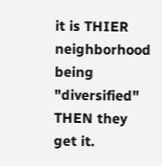it is THIER neighborhood being "diversified" THEN they get it.